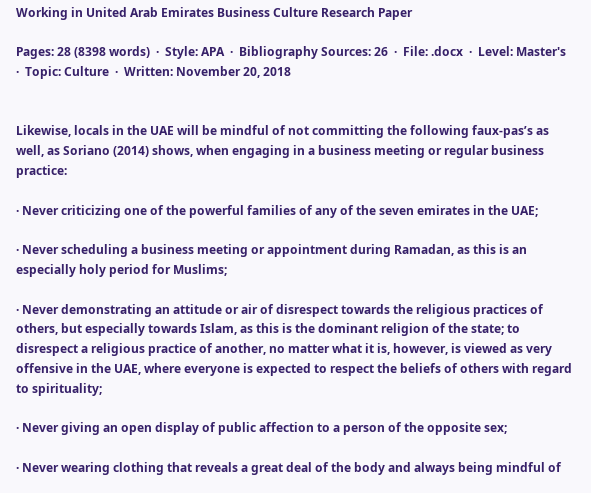Working in United Arab Emirates Business Culture Research Paper

Pages: 28 (8398 words)  ·  Style: APA  ·  Bibliography Sources: 26  ·  File: .docx  ·  Level: Master's  ·  Topic: Culture  ·  Written: November 20, 2018


Likewise, locals in the UAE will be mindful of not committing the following faux-pas’s as well, as Soriano (2014) shows, when engaging in a business meeting or regular business practice:

· Never criticizing one of the powerful families of any of the seven emirates in the UAE;

· Never scheduling a business meeting or appointment during Ramadan, as this is an especially holy period for Muslims;

· Never demonstrating an attitude or air of disrespect towards the religious practices of others, but especially towards Islam, as this is the dominant religion of the state; to disrespect a religious practice of another, no matter what it is, however, is viewed as very offensive in the UAE, where everyone is expected to respect the beliefs of others with regard to spirituality;

· Never giving an open display of public affection to a person of the opposite sex;

· Never wearing clothing that reveals a great deal of the body and always being mindful of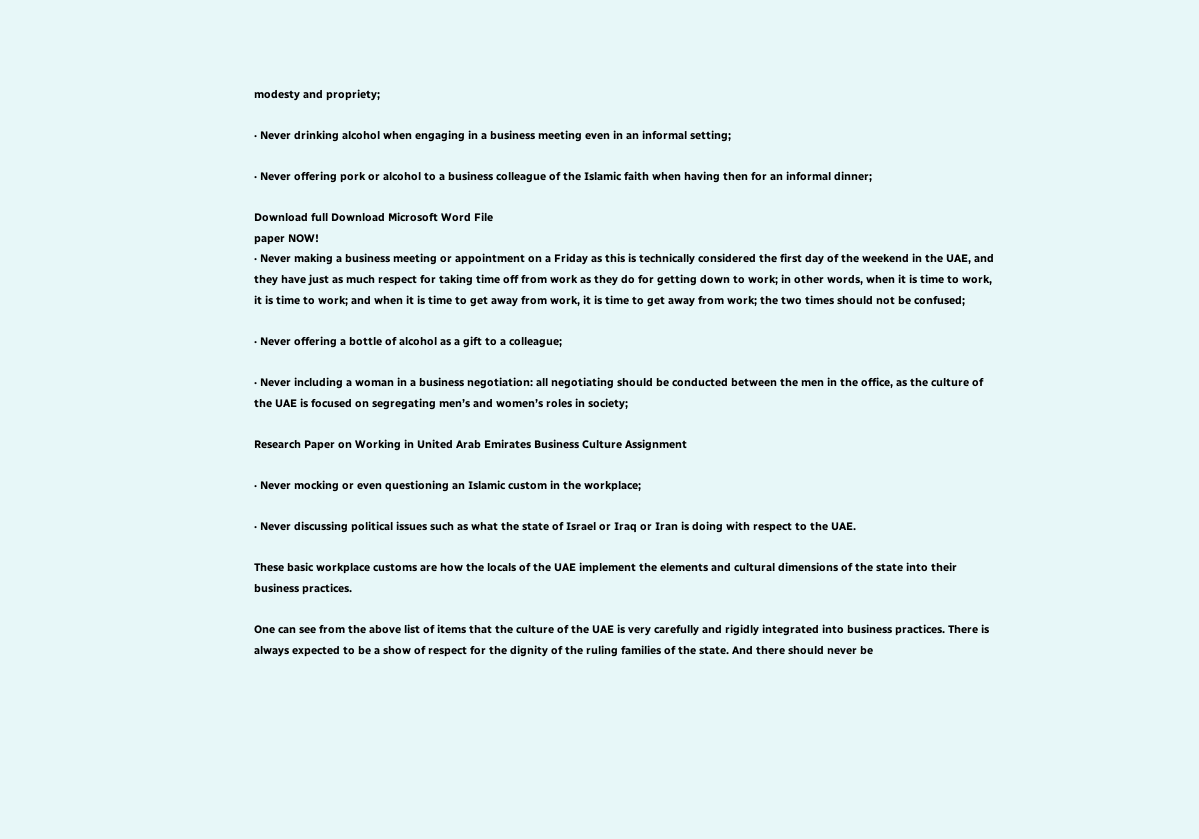modesty and propriety;

· Never drinking alcohol when engaging in a business meeting even in an informal setting;

· Never offering pork or alcohol to a business colleague of the Islamic faith when having then for an informal dinner;

Download full Download Microsoft Word File
paper NOW!
· Never making a business meeting or appointment on a Friday as this is technically considered the first day of the weekend in the UAE, and they have just as much respect for taking time off from work as they do for getting down to work; in other words, when it is time to work, it is time to work; and when it is time to get away from work, it is time to get away from work; the two times should not be confused;

· Never offering a bottle of alcohol as a gift to a colleague;

· Never including a woman in a business negotiation: all negotiating should be conducted between the men in the office, as the culture of the UAE is focused on segregating men’s and women’s roles in society;

Research Paper on Working in United Arab Emirates Business Culture Assignment

· Never mocking or even questioning an Islamic custom in the workplace;

· Never discussing political issues such as what the state of Israel or Iraq or Iran is doing with respect to the UAE.

These basic workplace customs are how the locals of the UAE implement the elements and cultural dimensions of the state into their business practices.

One can see from the above list of items that the culture of the UAE is very carefully and rigidly integrated into business practices. There is always expected to be a show of respect for the dignity of the ruling families of the state. And there should never be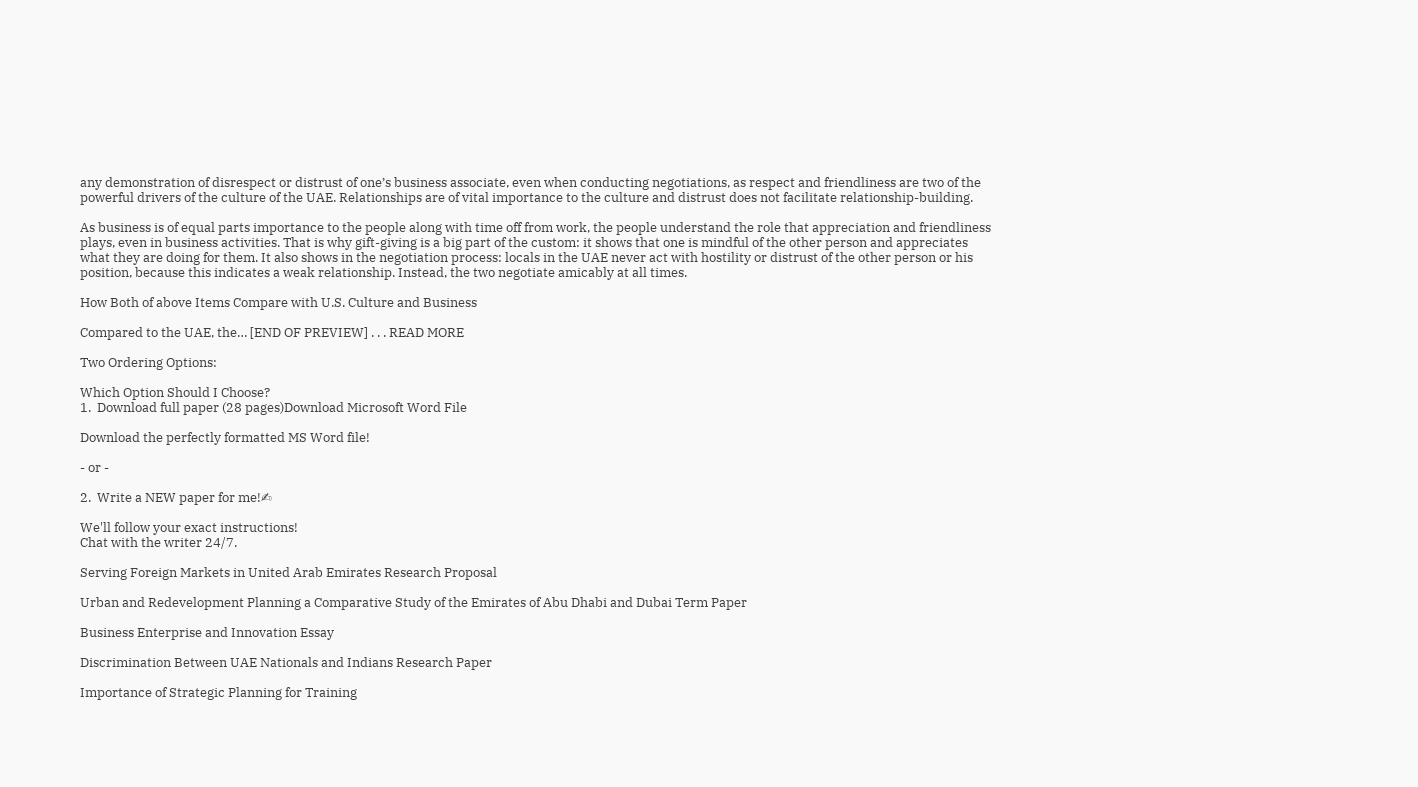any demonstration of disrespect or distrust of one’s business associate, even when conducting negotiations, as respect and friendliness are two of the powerful drivers of the culture of the UAE. Relationships are of vital importance to the culture and distrust does not facilitate relationship-building.

As business is of equal parts importance to the people along with time off from work, the people understand the role that appreciation and friendliness plays, even in business activities. That is why gift-giving is a big part of the custom: it shows that one is mindful of the other person and appreciates what they are doing for them. It also shows in the negotiation process: locals in the UAE never act with hostility or distrust of the other person or his position, because this indicates a weak relationship. Instead, the two negotiate amicably at all times.

How Both of above Items Compare with U.S. Culture and Business

Compared to the UAE, the… [END OF PREVIEW] . . . READ MORE

Two Ordering Options:

Which Option Should I Choose?
1.  Download full paper (28 pages)Download Microsoft Word File

Download the perfectly formatted MS Word file!

- or -

2.  Write a NEW paper for me!✍

We'll follow your exact instructions!
Chat with the writer 24/7.

Serving Foreign Markets in United Arab Emirates Research Proposal

Urban and Redevelopment Planning a Comparative Study of the Emirates of Abu Dhabi and Dubai Term Paper

Business Enterprise and Innovation Essay

Discrimination Between UAE Nationals and Indians Research Paper

Importance of Strategic Planning for Training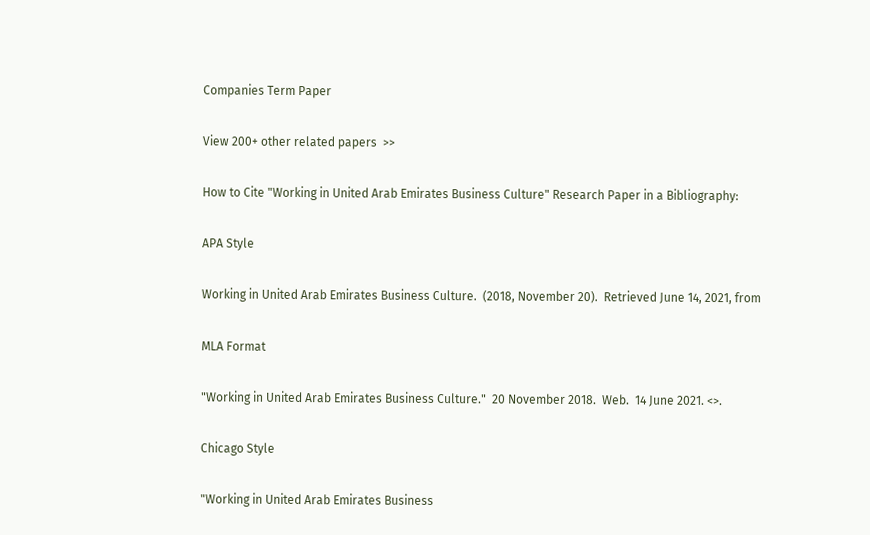Companies Term Paper

View 200+ other related papers  >>

How to Cite "Working in United Arab Emirates Business Culture" Research Paper in a Bibliography:

APA Style

Working in United Arab Emirates Business Culture.  (2018, November 20).  Retrieved June 14, 2021, from

MLA Format

"Working in United Arab Emirates Business Culture."  20 November 2018.  Web.  14 June 2021. <>.

Chicago Style

"Working in United Arab Emirates Business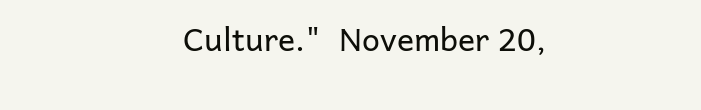Culture."  November 20,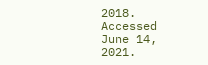2018.  Accessed June 14, 2021.